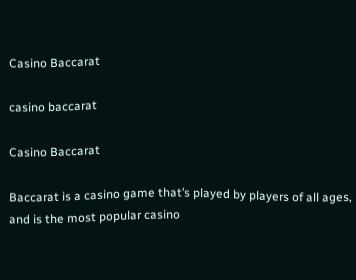Casino Baccarat

casino baccarat

Casino Baccarat

Baccarat is a casino game that’s played by players of all ages, and is the most popular casino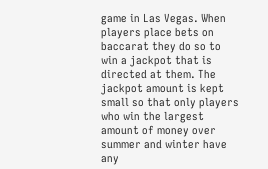game in Las Vegas. When players place bets on baccarat they do so to win a jackpot that is directed at them. The jackpot amount is kept small so that only players who win the largest amount of money over summer and winter have any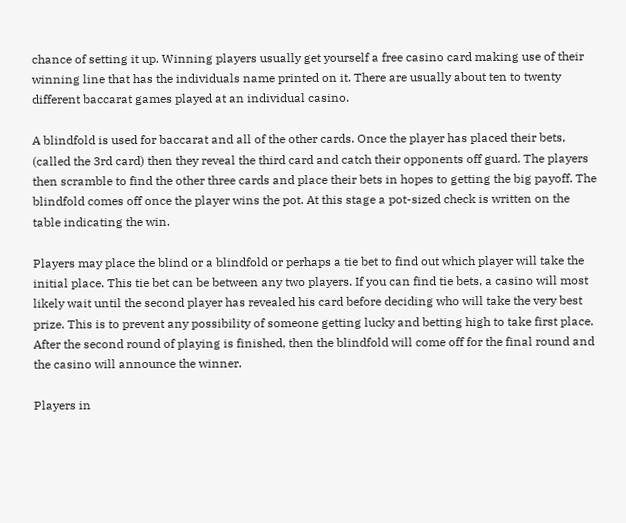chance of setting it up. Winning players usually get yourself a free casino card making use of their winning line that has the individuals name printed on it. There are usually about ten to twenty different baccarat games played at an individual casino.

A blindfold is used for baccarat and all of the other cards. Once the player has placed their bets, (called the 3rd card) then they reveal the third card and catch their opponents off guard. The players then scramble to find the other three cards and place their bets in hopes to getting the big payoff. The blindfold comes off once the player wins the pot. At this stage a pot-sized check is written on the table indicating the win.

Players may place the blind or a blindfold or perhaps a tie bet to find out which player will take the initial place. This tie bet can be between any two players. If you can find tie bets, a casino will most likely wait until the second player has revealed his card before deciding who will take the very best prize. This is to prevent any possibility of someone getting lucky and betting high to take first place. After the second round of playing is finished, then the blindfold will come off for the final round and the casino will announce the winner.

Players in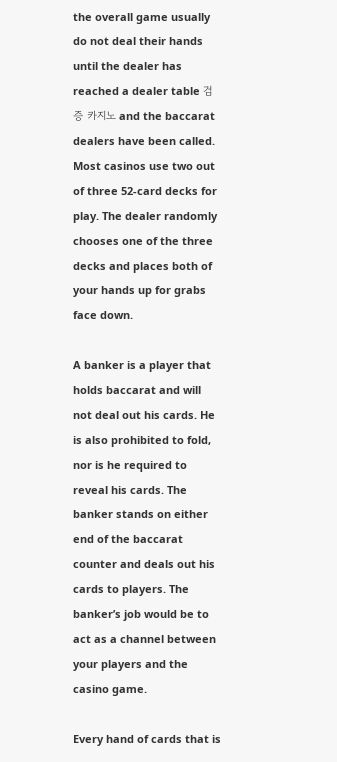the overall game usually do not deal their hands until the dealer has reached a dealer table 검증 카지노 and the baccarat dealers have been called. Most casinos use two out of three 52-card decks for play. The dealer randomly chooses one of the three decks and places both of your hands up for grabs face down.

A banker is a player that holds baccarat and will not deal out his cards. He is also prohibited to fold, nor is he required to reveal his cards. The banker stands on either end of the baccarat counter and deals out his cards to players. The banker’s job would be to act as a channel between your players and the casino game.

Every hand of cards that is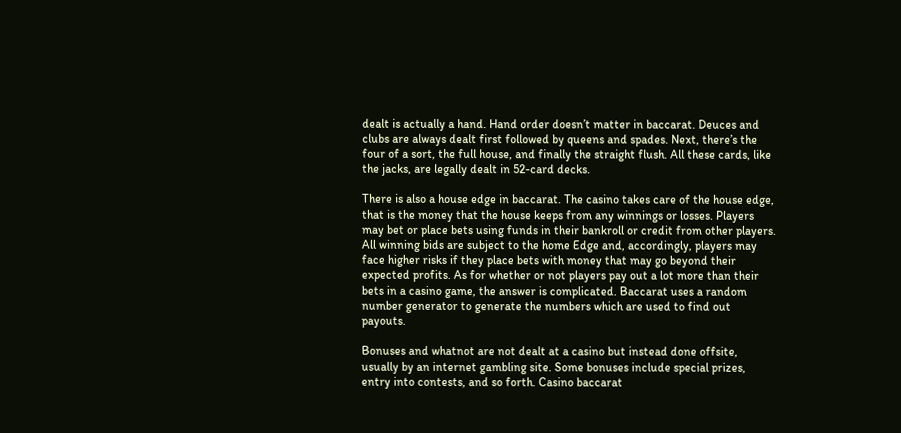dealt is actually a hand. Hand order doesn’t matter in baccarat. Deuces and clubs are always dealt first followed by queens and spades. Next, there’s the four of a sort, the full house, and finally the straight flush. All these cards, like the jacks, are legally dealt in 52-card decks.

There is also a house edge in baccarat. The casino takes care of the house edge, that is the money that the house keeps from any winnings or losses. Players may bet or place bets using funds in their bankroll or credit from other players. All winning bids are subject to the home Edge and, accordingly, players may face higher risks if they place bets with money that may go beyond their expected profits. As for whether or not players pay out a lot more than their bets in a casino game, the answer is complicated. Baccarat uses a random number generator to generate the numbers which are used to find out payouts.

Bonuses and whatnot are not dealt at a casino but instead done offsite, usually by an internet gambling site. Some bonuses include special prizes, entry into contests, and so forth. Casino baccarat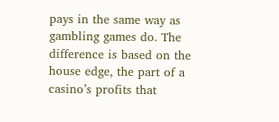pays in the same way as gambling games do. The difference is based on the house edge, the part of a casino’s profits that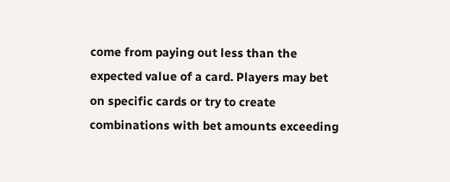come from paying out less than the expected value of a card. Players may bet on specific cards or try to create combinations with bet amounts exceeding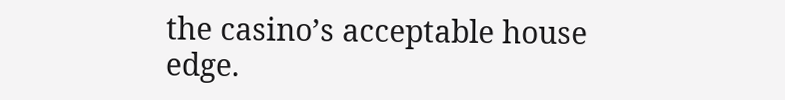the casino’s acceptable house edge.